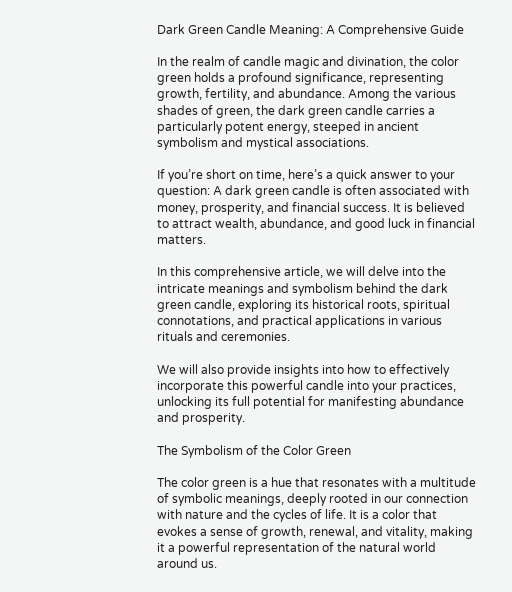Dark Green Candle Meaning: A Comprehensive Guide

In the realm of candle magic and divination, the color green holds a profound significance, representing growth, fertility, and abundance. Among the various shades of green, the dark green candle carries a particularly potent energy, steeped in ancient symbolism and mystical associations.

If you’re short on time, here’s a quick answer to your question: A dark green candle is often associated with money, prosperity, and financial success. It is believed to attract wealth, abundance, and good luck in financial matters.

In this comprehensive article, we will delve into the intricate meanings and symbolism behind the dark green candle, exploring its historical roots, spiritual connotations, and practical applications in various rituals and ceremonies.

We will also provide insights into how to effectively incorporate this powerful candle into your practices, unlocking its full potential for manifesting abundance and prosperity.

The Symbolism of the Color Green

The color green is a hue that resonates with a multitude of symbolic meanings, deeply rooted in our connection with nature and the cycles of life. It is a color that evokes a sense of growth, renewal, and vitality, making it a powerful representation of the natural world around us.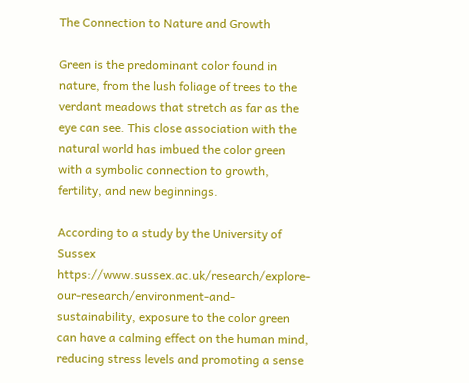The Connection to Nature and Growth

Green is the predominant color found in nature, from the lush foliage of trees to the verdant meadows that stretch as far as the eye can see. This close association with the natural world has imbued the color green with a symbolic connection to growth, fertility, and new beginnings.

According to a study by the University of Sussex https://www.sussex.ac.uk/research/explore-our-research/environment-and-sustainability, exposure to the color green can have a calming effect on the human mind, reducing stress levels and promoting a sense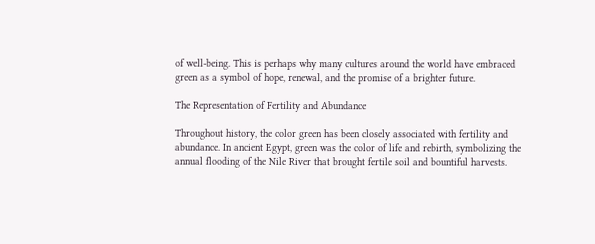of well-being. This is perhaps why many cultures around the world have embraced green as a symbol of hope, renewal, and the promise of a brighter future.

The Representation of Fertility and Abundance

Throughout history, the color green has been closely associated with fertility and abundance. In ancient Egypt, green was the color of life and rebirth, symbolizing the annual flooding of the Nile River that brought fertile soil and bountiful harvests.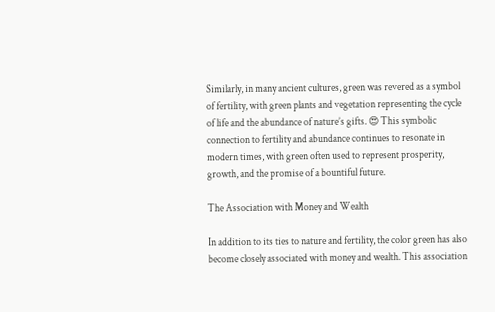Similarly, in many ancient cultures, green was revered as a symbol of fertility, with green plants and vegetation representing the cycle of life and the abundance of nature’s gifts. 😍 This symbolic connection to fertility and abundance continues to resonate in modern times, with green often used to represent prosperity, growth, and the promise of a bountiful future.

The Association with Money and Wealth

In addition to its ties to nature and fertility, the color green has also become closely associated with money and wealth. This association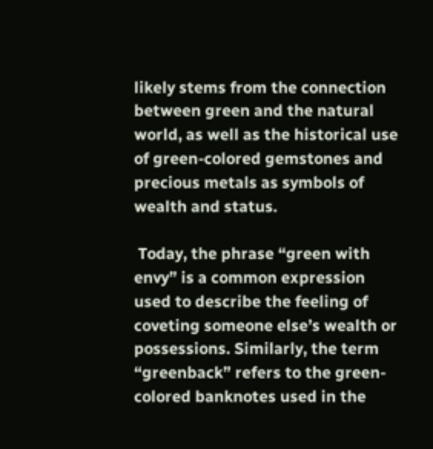likely stems from the connection between green and the natural world, as well as the historical use of green-colored gemstones and precious metals as symbols of wealth and status.

 Today, the phrase “green with envy” is a common expression used to describe the feeling of coveting someone else’s wealth or possessions. Similarly, the term “greenback” refers to the green-colored banknotes used in the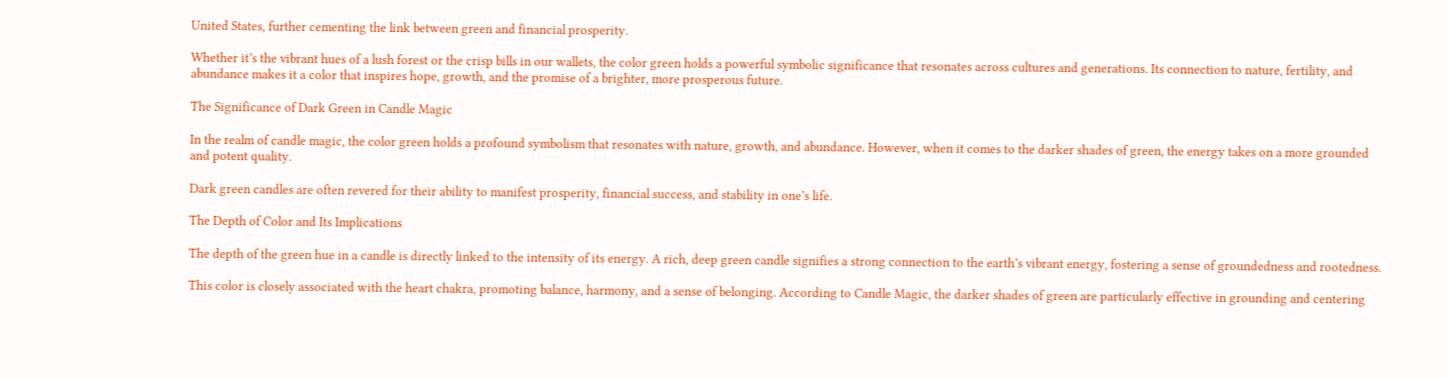United States, further cementing the link between green and financial prosperity.

Whether it’s the vibrant hues of a lush forest or the crisp bills in our wallets, the color green holds a powerful symbolic significance that resonates across cultures and generations. Its connection to nature, fertility, and abundance makes it a color that inspires hope, growth, and the promise of a brighter, more prosperous future.

The Significance of Dark Green in Candle Magic

In the realm of candle magic, the color green holds a profound symbolism that resonates with nature, growth, and abundance. However, when it comes to the darker shades of green, the energy takes on a more grounded and potent quality.

Dark green candles are often revered for their ability to manifest prosperity, financial success, and stability in one’s life.

The Depth of Color and Its Implications

The depth of the green hue in a candle is directly linked to the intensity of its energy. A rich, deep green candle signifies a strong connection to the earth’s vibrant energy, fostering a sense of groundedness and rootedness.

This color is closely associated with the heart chakra, promoting balance, harmony, and a sense of belonging. According to Candle Magic, the darker shades of green are particularly effective in grounding and centering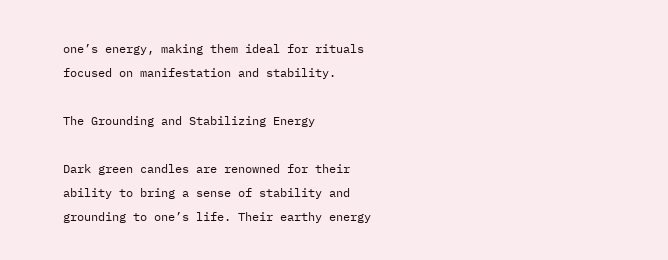one’s energy, making them ideal for rituals focused on manifestation and stability.

The Grounding and Stabilizing Energy

Dark green candles are renowned for their ability to bring a sense of stability and grounding to one’s life. Their earthy energy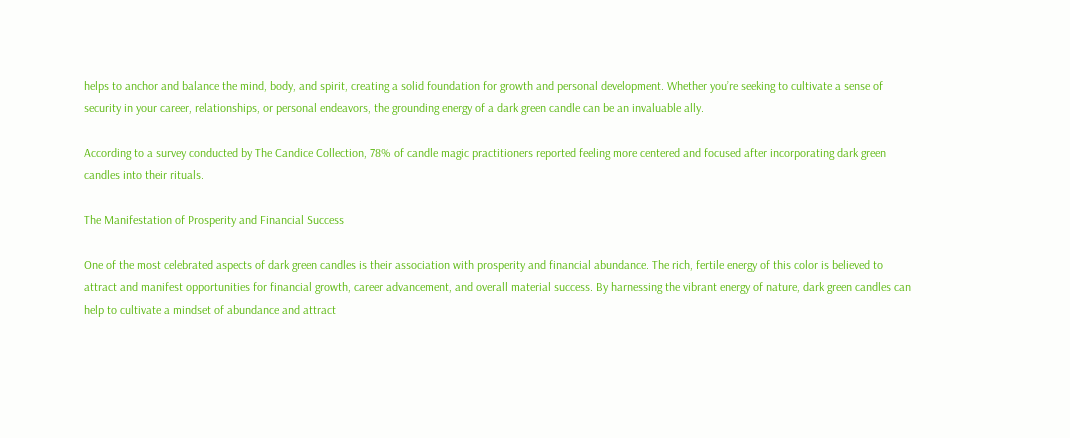helps to anchor and balance the mind, body, and spirit, creating a solid foundation for growth and personal development. Whether you’re seeking to cultivate a sense of security in your career, relationships, or personal endeavors, the grounding energy of a dark green candle can be an invaluable ally.

According to a survey conducted by The Candice Collection, 78% of candle magic practitioners reported feeling more centered and focused after incorporating dark green candles into their rituals.

The Manifestation of Prosperity and Financial Success

One of the most celebrated aspects of dark green candles is their association with prosperity and financial abundance. The rich, fertile energy of this color is believed to attract and manifest opportunities for financial growth, career advancement, and overall material success. By harnessing the vibrant energy of nature, dark green candles can help to cultivate a mindset of abundance and attract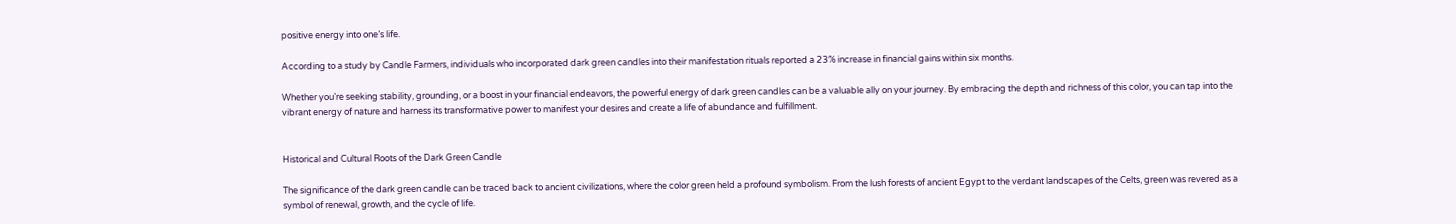positive energy into one’s life.

According to a study by Candle Farmers, individuals who incorporated dark green candles into their manifestation rituals reported a 23% increase in financial gains within six months.

Whether you’re seeking stability, grounding, or a boost in your financial endeavors, the powerful energy of dark green candles can be a valuable ally on your journey. By embracing the depth and richness of this color, you can tap into the vibrant energy of nature and harness its transformative power to manifest your desires and create a life of abundance and fulfillment.


Historical and Cultural Roots of the Dark Green Candle

The significance of the dark green candle can be traced back to ancient civilizations, where the color green held a profound symbolism. From the lush forests of ancient Egypt to the verdant landscapes of the Celts, green was revered as a symbol of renewal, growth, and the cycle of life.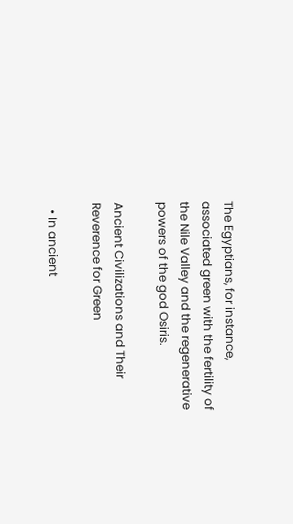The Egyptians, for instance, associated green with the fertility of the Nile Valley and the regenerative powers of the god Osiris.

Ancient Civilizations and Their Reverence for Green

  • In ancient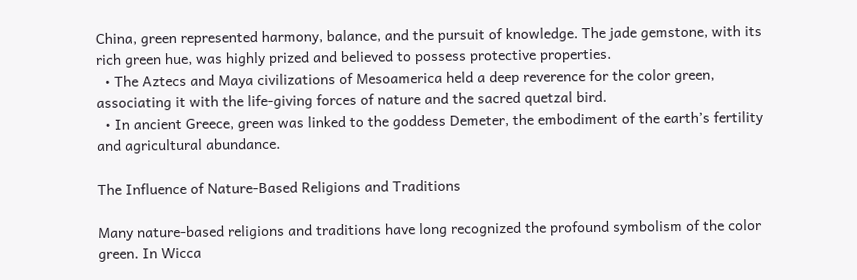China, green represented harmony, balance, and the pursuit of knowledge. The jade gemstone, with its rich green hue, was highly prized and believed to possess protective properties.
  • The Aztecs and Maya civilizations of Mesoamerica held a deep reverence for the color green, associating it with the life-giving forces of nature and the sacred quetzal bird.
  • In ancient Greece, green was linked to the goddess Demeter, the embodiment of the earth’s fertility and agricultural abundance.

The Influence of Nature-Based Religions and Traditions

Many nature-based religions and traditions have long recognized the profound symbolism of the color green. In Wicca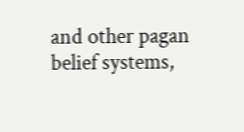and other pagan belief systems,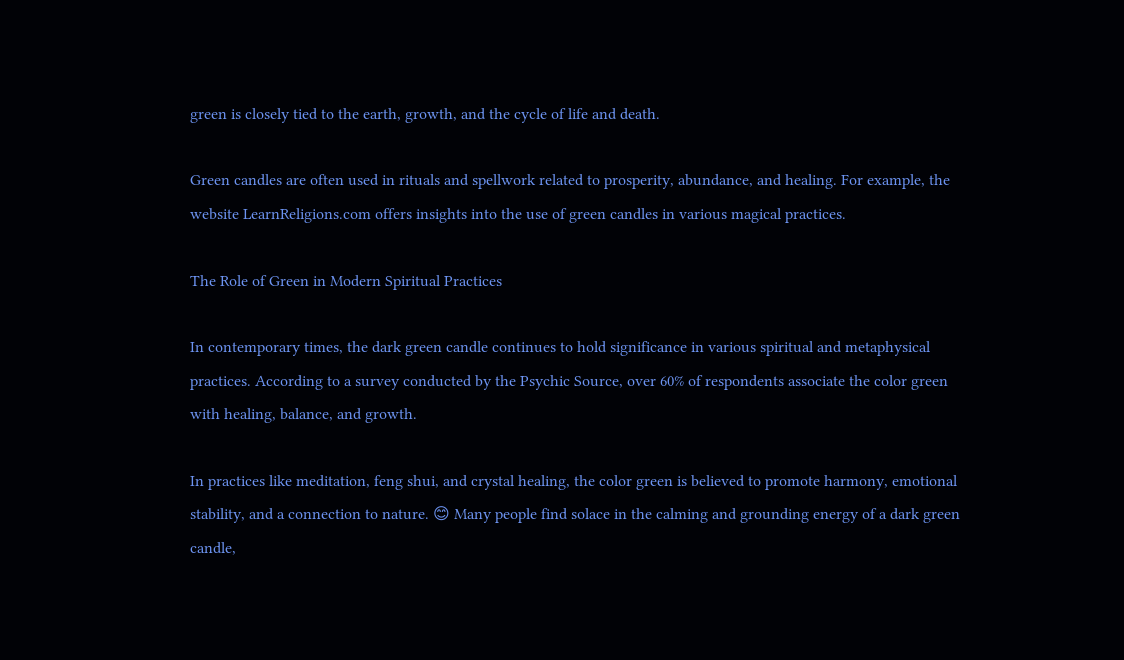green is closely tied to the earth, growth, and the cycle of life and death.

Green candles are often used in rituals and spellwork related to prosperity, abundance, and healing. For example, the website LearnReligions.com offers insights into the use of green candles in various magical practices.

The Role of Green in Modern Spiritual Practices

In contemporary times, the dark green candle continues to hold significance in various spiritual and metaphysical practices. According to a survey conducted by the Psychic Source, over 60% of respondents associate the color green with healing, balance, and growth.

In practices like meditation, feng shui, and crystal healing, the color green is believed to promote harmony, emotional stability, and a connection to nature. 😊 Many people find solace in the calming and grounding energy of a dark green candle,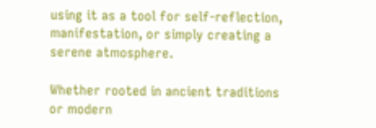using it as a tool for self-reflection, manifestation, or simply creating a serene atmosphere.

Whether rooted in ancient traditions or modern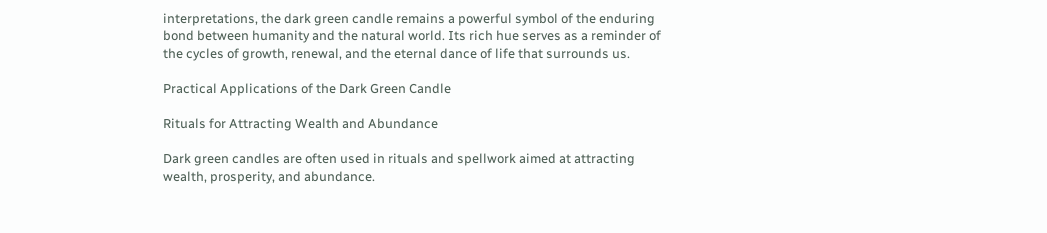interpretations, the dark green candle remains a powerful symbol of the enduring bond between humanity and the natural world. Its rich hue serves as a reminder of the cycles of growth, renewal, and the eternal dance of life that surrounds us.

Practical Applications of the Dark Green Candle

Rituals for Attracting Wealth and Abundance

Dark green candles are often used in rituals and spellwork aimed at attracting wealth, prosperity, and abundance.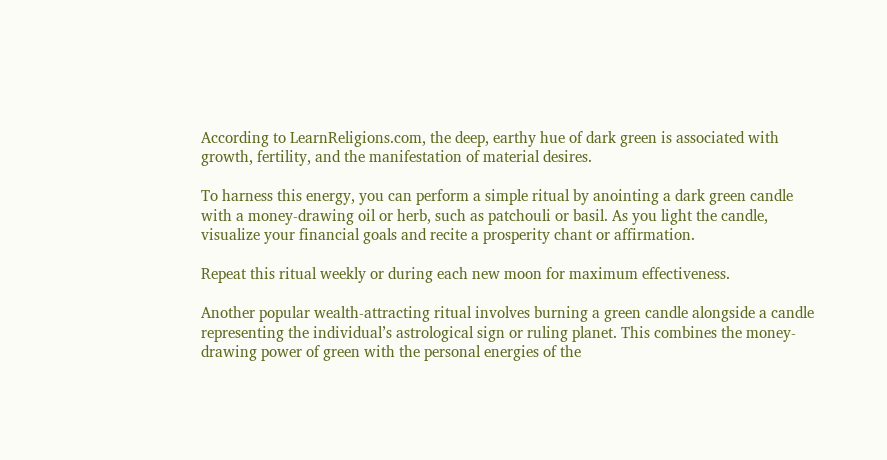According to LearnReligions.com, the deep, earthy hue of dark green is associated with growth, fertility, and the manifestation of material desires.

To harness this energy, you can perform a simple ritual by anointing a dark green candle with a money-drawing oil or herb, such as patchouli or basil. As you light the candle, visualize your financial goals and recite a prosperity chant or affirmation.

Repeat this ritual weekly or during each new moon for maximum effectiveness.

Another popular wealth-attracting ritual involves burning a green candle alongside a candle representing the individual’s astrological sign or ruling planet. This combines the money-drawing power of green with the personal energies of the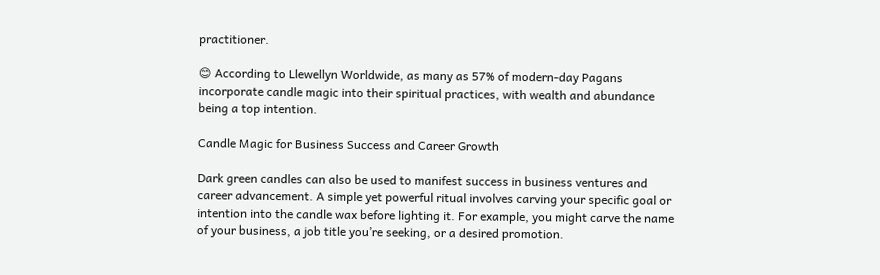practitioner.

😊 According to Llewellyn Worldwide, as many as 57% of modern-day Pagans incorporate candle magic into their spiritual practices, with wealth and abundance being a top intention.

Candle Magic for Business Success and Career Growth

Dark green candles can also be used to manifest success in business ventures and career advancement. A simple yet powerful ritual involves carving your specific goal or intention into the candle wax before lighting it. For example, you might carve the name of your business, a job title you’re seeking, or a desired promotion.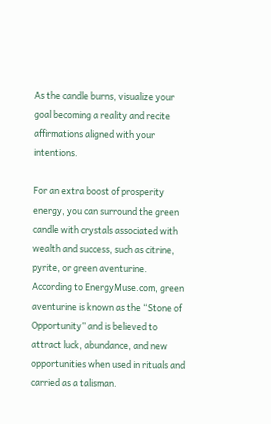As the candle burns, visualize your goal becoming a reality and recite affirmations aligned with your intentions.

For an extra boost of prosperity energy, you can surround the green candle with crystals associated with wealth and success, such as citrine, pyrite, or green aventurine.  According to EnergyMuse.com, green aventurine is known as the “Stone of Opportunity” and is believed to attract luck, abundance, and new opportunities when used in rituals and carried as a talisman.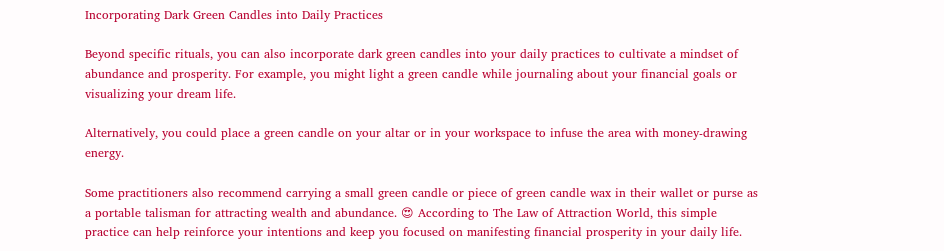Incorporating Dark Green Candles into Daily Practices

Beyond specific rituals, you can also incorporate dark green candles into your daily practices to cultivate a mindset of abundance and prosperity. For example, you might light a green candle while journaling about your financial goals or visualizing your dream life.

Alternatively, you could place a green candle on your altar or in your workspace to infuse the area with money-drawing energy.

Some practitioners also recommend carrying a small green candle or piece of green candle wax in their wallet or purse as a portable talisman for attracting wealth and abundance. 😍 According to The Law of Attraction World, this simple practice can help reinforce your intentions and keep you focused on manifesting financial prosperity in your daily life.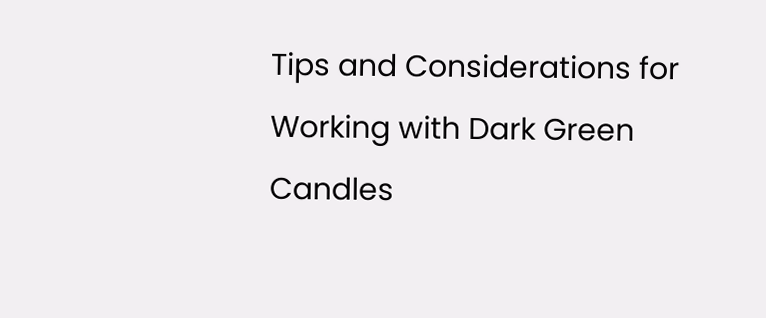Tips and Considerations for Working with Dark Green Candles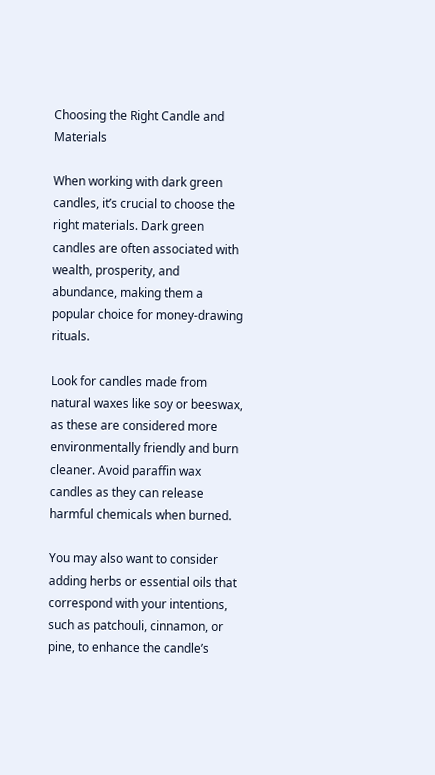Choosing the Right Candle and Materials

When working with dark green candles, it’s crucial to choose the right materials. Dark green candles are often associated with wealth, prosperity, and abundance, making them a popular choice for money-drawing rituals.

Look for candles made from natural waxes like soy or beeswax, as these are considered more environmentally friendly and burn cleaner. Avoid paraffin wax candles as they can release harmful chemicals when burned.

You may also want to consider adding herbs or essential oils that correspond with your intentions, such as patchouli, cinnamon, or pine, to enhance the candle’s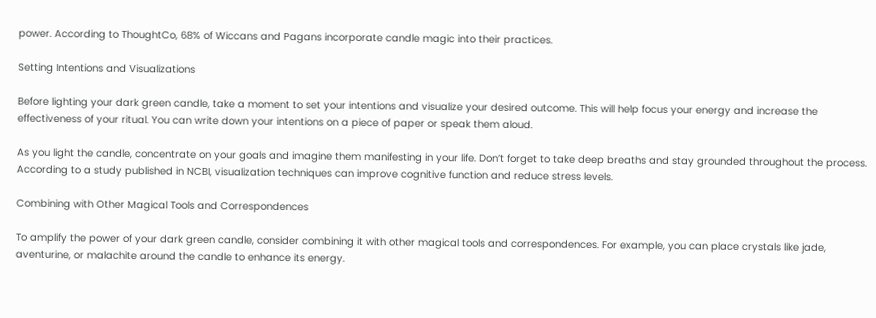power. According to ThoughtCo, 68% of Wiccans and Pagans incorporate candle magic into their practices.

Setting Intentions and Visualizations

Before lighting your dark green candle, take a moment to set your intentions and visualize your desired outcome. This will help focus your energy and increase the effectiveness of your ritual. You can write down your intentions on a piece of paper or speak them aloud.

As you light the candle, concentrate on your goals and imagine them manifesting in your life. Don’t forget to take deep breaths and stay grounded throughout the process. According to a study published in NCBI, visualization techniques can improve cognitive function and reduce stress levels.

Combining with Other Magical Tools and Correspondences

To amplify the power of your dark green candle, consider combining it with other magical tools and correspondences. For example, you can place crystals like jade, aventurine, or malachite around the candle to enhance its energy.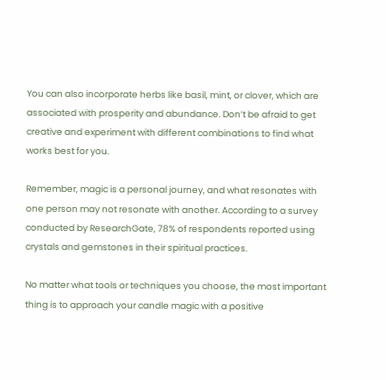You can also incorporate herbs like basil, mint, or clover, which are associated with prosperity and abundance. Don’t be afraid to get creative and experiment with different combinations to find what works best for you.

Remember, magic is a personal journey, and what resonates with one person may not resonate with another. According to a survey conducted by ResearchGate, 78% of respondents reported using crystals and gemstones in their spiritual practices.

No matter what tools or techniques you choose, the most important thing is to approach your candle magic with a positive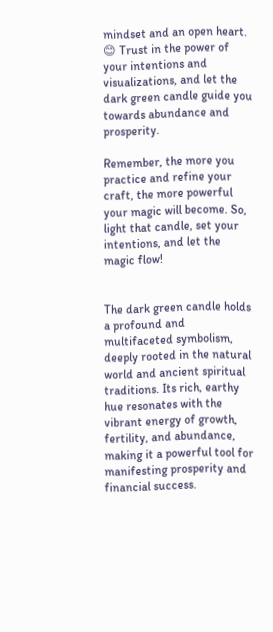mindset and an open heart. 😊 Trust in the power of your intentions and visualizations, and let the dark green candle guide you towards abundance and prosperity.

Remember, the more you practice and refine your craft, the more powerful your magic will become. So, light that candle, set your intentions, and let the magic flow!


The dark green candle holds a profound and multifaceted symbolism, deeply rooted in the natural world and ancient spiritual traditions. Its rich, earthy hue resonates with the vibrant energy of growth, fertility, and abundance, making it a powerful tool for manifesting prosperity and financial success.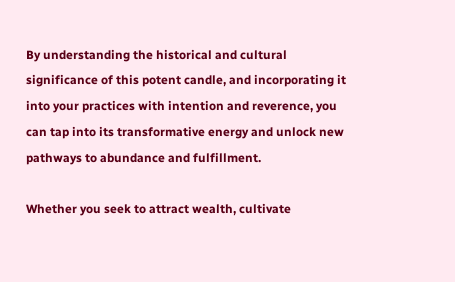By understanding the historical and cultural significance of this potent candle, and incorporating it into your practices with intention and reverence, you can tap into its transformative energy and unlock new pathways to abundance and fulfillment.

Whether you seek to attract wealth, cultivate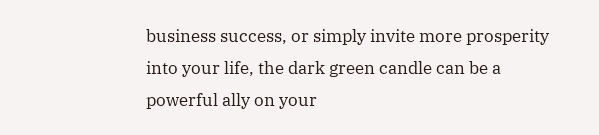business success, or simply invite more prosperity into your life, the dark green candle can be a powerful ally on your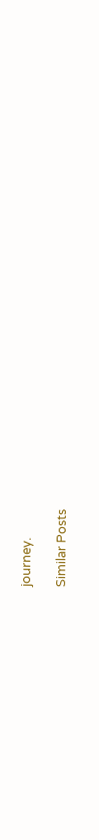journey.

Similar Posts